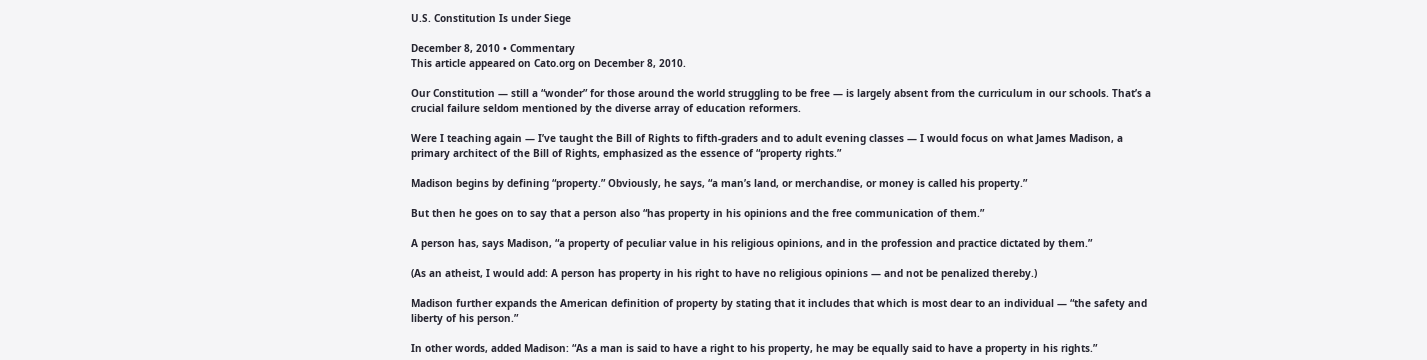U.S. Constitution Is under Siege

December 8, 2010 • Commentary
This article appeared on Cato.org on December 8, 2010.

Our Constitution — still a “wonder” for those around the world struggling to be free — is largely absent from the curriculum in our schools. That’s a crucial failure seldom mentioned by the diverse array of education reformers.

Were I teaching again — I’ve taught the Bill of Rights to fifth‐graders and to adult evening classes — I would focus on what James Madison, a primary architect of the Bill of Rights, emphasized as the essence of “property rights.”

Madison begins by defining “property.” Obviously, he says, “a man’s land, or merchandise, or money is called his property.”

But then he goes on to say that a person also “has property in his opinions and the free communication of them.”

A person has, says Madison, “a property of peculiar value in his religious opinions, and in the profession and practice dictated by them.”

(As an atheist, I would add: A person has property in his right to have no religious opinions — and not be penalized thereby.)

Madison further expands the American definition of property by stating that it includes that which is most dear to an individual — “the safety and liberty of his person.”

In other words, added Madison: “As a man is said to have a right to his property, he may be equally said to have a property in his rights.”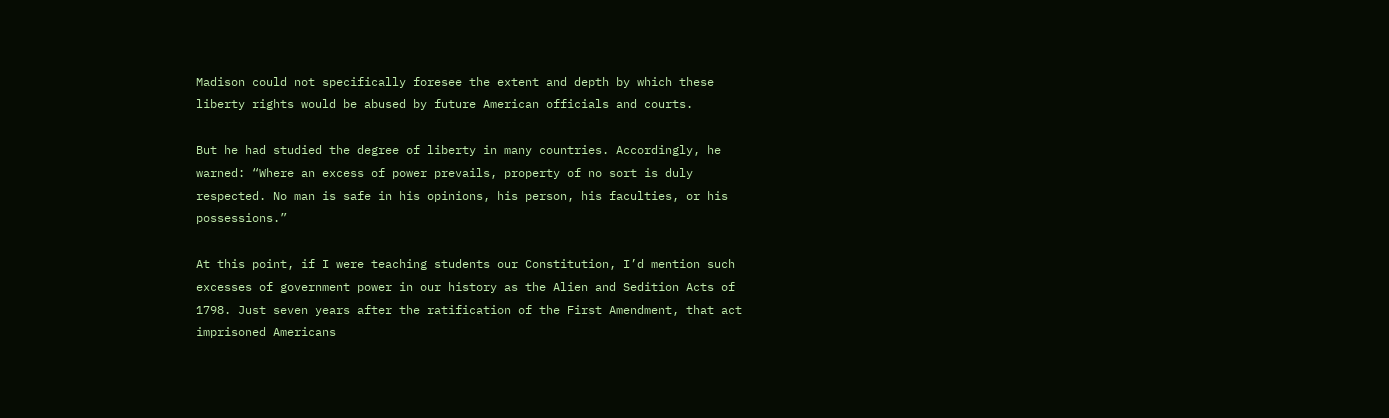Madison could not specifically foresee the extent and depth by which these liberty rights would be abused by future American officials and courts.

But he had studied the degree of liberty in many countries. Accordingly, he warned: “Where an excess of power prevails, property of no sort is duly respected. No man is safe in his opinions, his person, his faculties, or his possessions.”

At this point, if I were teaching students our Constitution, I’d mention such excesses of government power in our history as the Alien and Sedition Acts of 1798. Just seven years after the ratification of the First Amendment, that act imprisoned Americans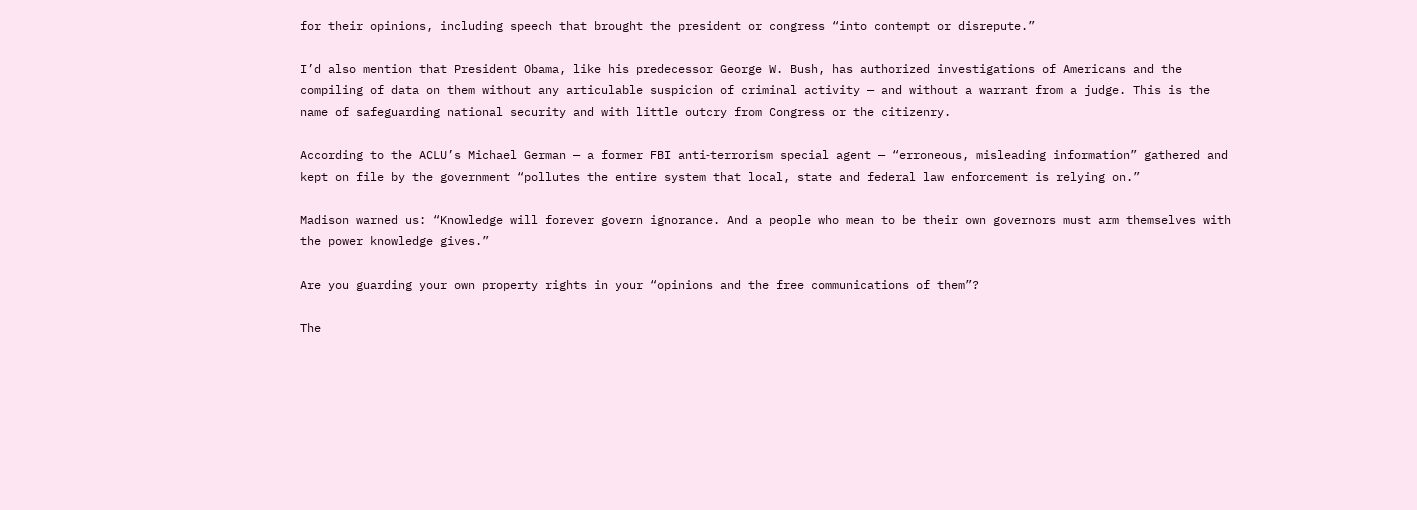for their opinions, including speech that brought the president or congress “into contempt or disrepute.”

I’d also mention that President Obama, like his predecessor George W. Bush, has authorized investigations of Americans and the compiling of data on them without any articulable suspicion of criminal activity — and without a warrant from a judge. This is the name of safeguarding national security and with little outcry from Congress or the citizenry.

According to the ACLU’s Michael German — a former FBI anti‐terrorism special agent — “erroneous, misleading information” gathered and kept on file by the government “pollutes the entire system that local, state and federal law enforcement is relying on.”

Madison warned us: “Knowledge will forever govern ignorance. And a people who mean to be their own governors must arm themselves with the power knowledge gives.”

Are you guarding your own property rights in your “opinions and the free communications of them”?

The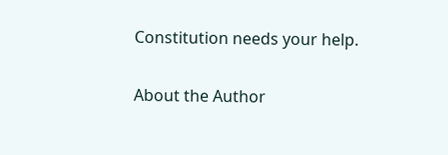Constitution needs your help.

About the Author